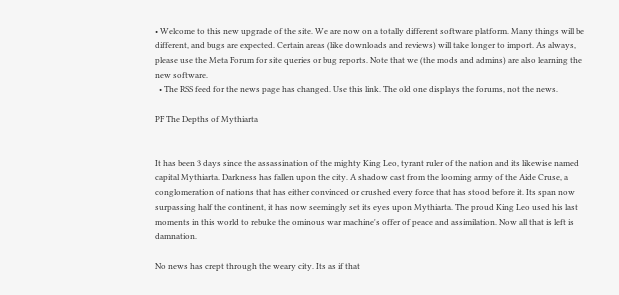• Welcome to this new upgrade of the site. We are now on a totally different software platform. Many things will be different, and bugs are expected. Certain areas (like downloads and reviews) will take longer to import. As always, please use the Meta Forum for site queries or bug reports. Note that we (the mods and admins) are also learning the new software.
  • The RSS feed for the news page has changed. Use this link. The old one displays the forums, not the news.

PF The Depths of Mythiarta


It has been 3 days since the assassination of the mighty King Leo, tyrant ruler of the nation and its likewise named capital Mythiarta. Darkness has fallen upon the city. A shadow cast from the looming army of the Aide Cruse, a conglomeration of nations that has either convinced or crushed every force that has stood before it. Its span now surpassing half the continent, it has now seemingly set its eyes upon Mythiarta. The proud King Leo used his last moments in this world to rebuke the ominous war machine's offer of peace and assimilation. Now all that is left is damnation.

No news has crept through the weary city. Its as if that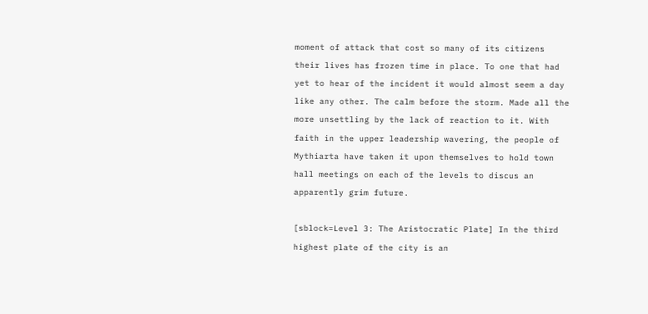moment of attack that cost so many of its citizens their lives has frozen time in place. To one that had yet to hear of the incident it would almost seem a day like any other. The calm before the storm. Made all the more unsettling by the lack of reaction to it. With faith in the upper leadership wavering, the people of Mythiarta have taken it upon themselves to hold town hall meetings on each of the levels to discus an apparently grim future.

[sblock=Level 3: The Aristocratic Plate] In the third highest plate of the city is an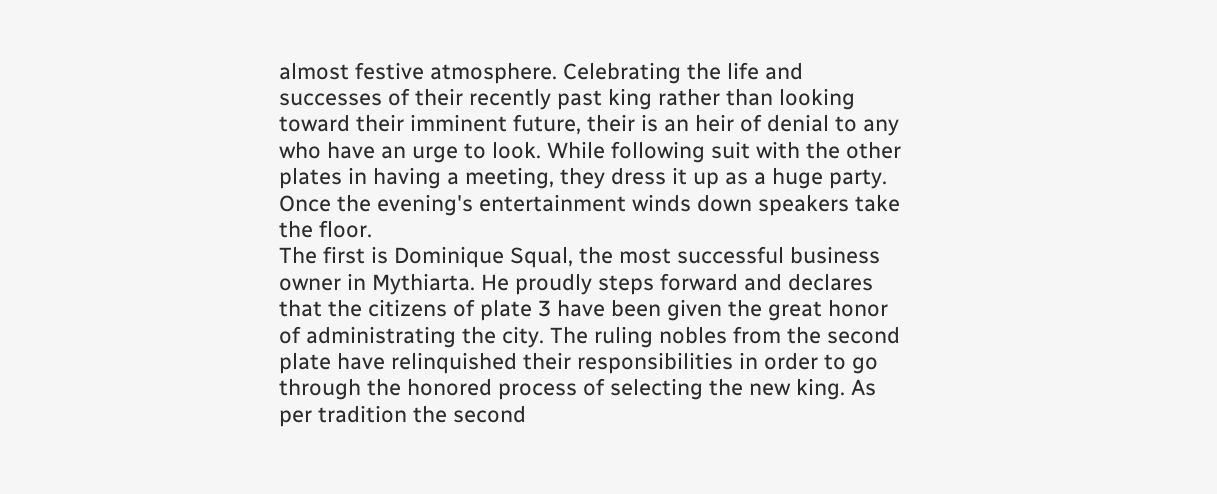almost festive atmosphere. Celebrating the life and successes of their recently past king rather than looking toward their imminent future, their is an heir of denial to any who have an urge to look. While following suit with the other plates in having a meeting, they dress it up as a huge party. Once the evening's entertainment winds down speakers take the floor.
The first is Dominique Squal, the most successful business owner in Mythiarta. He proudly steps forward and declares that the citizens of plate 3 have been given the great honor of administrating the city. The ruling nobles from the second plate have relinquished their responsibilities in order to go through the honored process of selecting the new king. As per tradition the second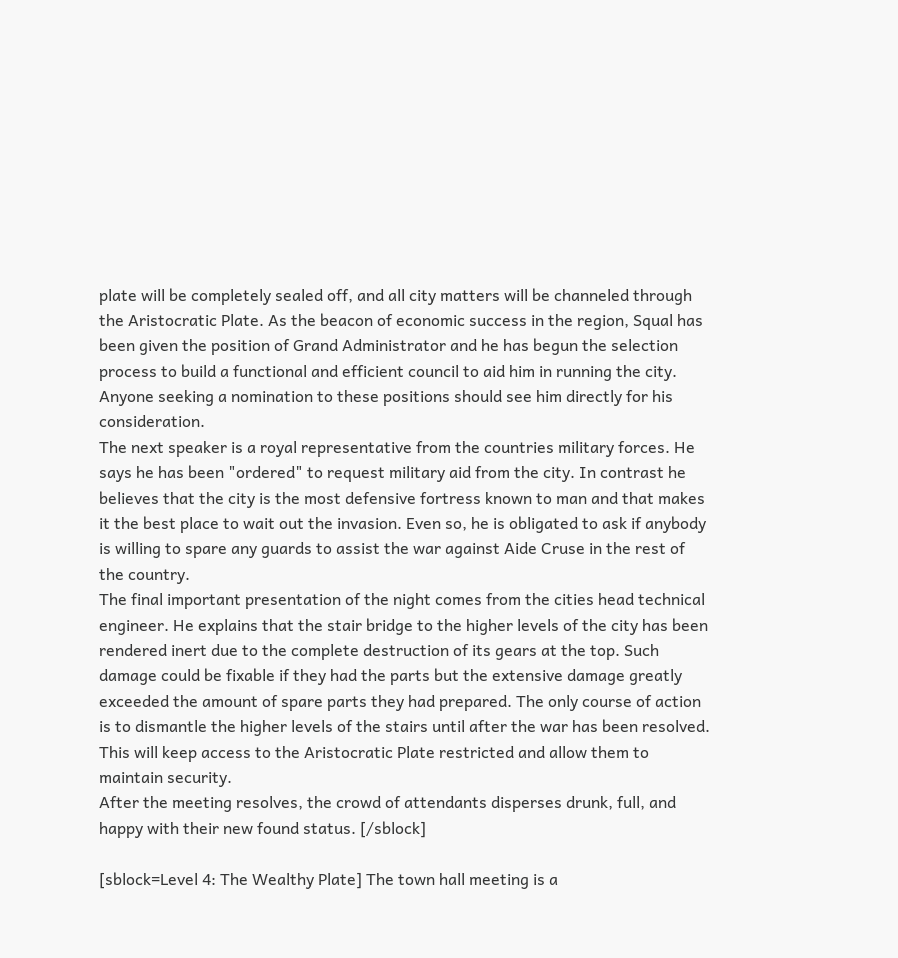plate will be completely sealed off, and all city matters will be channeled through the Aristocratic Plate. As the beacon of economic success in the region, Squal has been given the position of Grand Administrator and he has begun the selection process to build a functional and efficient council to aid him in running the city. Anyone seeking a nomination to these positions should see him directly for his consideration.
The next speaker is a royal representative from the countries military forces. He says he has been "ordered" to request military aid from the city. In contrast he believes that the city is the most defensive fortress known to man and that makes it the best place to wait out the invasion. Even so, he is obligated to ask if anybody is willing to spare any guards to assist the war against Aide Cruse in the rest of the country.
The final important presentation of the night comes from the cities head technical engineer. He explains that the stair bridge to the higher levels of the city has been rendered inert due to the complete destruction of its gears at the top. Such damage could be fixable if they had the parts but the extensive damage greatly exceeded the amount of spare parts they had prepared. The only course of action is to dismantle the higher levels of the stairs until after the war has been resolved. This will keep access to the Aristocratic Plate restricted and allow them to maintain security.
After the meeting resolves, the crowd of attendants disperses drunk, full, and happy with their new found status. [/sblock]

[sblock=Level 4: The Wealthy Plate] The town hall meeting is a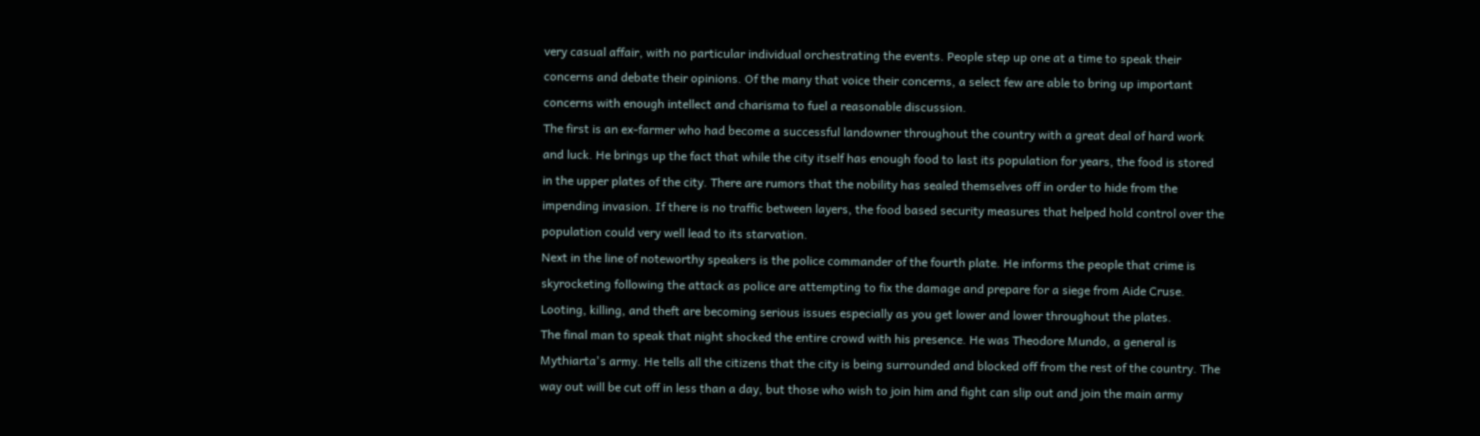very casual affair, with no particular individual orchestrating the events. People step up one at a time to speak their concerns and debate their opinions. Of the many that voice their concerns, a select few are able to bring up important concerns with enough intellect and charisma to fuel a reasonable discussion.
The first is an ex-farmer who had become a successful landowner throughout the country with a great deal of hard work and luck. He brings up the fact that while the city itself has enough food to last its population for years, the food is stored in the upper plates of the city. There are rumors that the nobility has sealed themselves off in order to hide from the impending invasion. If there is no traffic between layers, the food based security measures that helped hold control over the population could very well lead to its starvation.
Next in the line of noteworthy speakers is the police commander of the fourth plate. He informs the people that crime is skyrocketing following the attack as police are attempting to fix the damage and prepare for a siege from Aide Cruse. Looting, killing, and theft are becoming serious issues especially as you get lower and lower throughout the plates.
The final man to speak that night shocked the entire crowd with his presence. He was Theodore Mundo, a general is Mythiarta's army. He tells all the citizens that the city is being surrounded and blocked off from the rest of the country. The way out will be cut off in less than a day, but those who wish to join him and fight can slip out and join the main army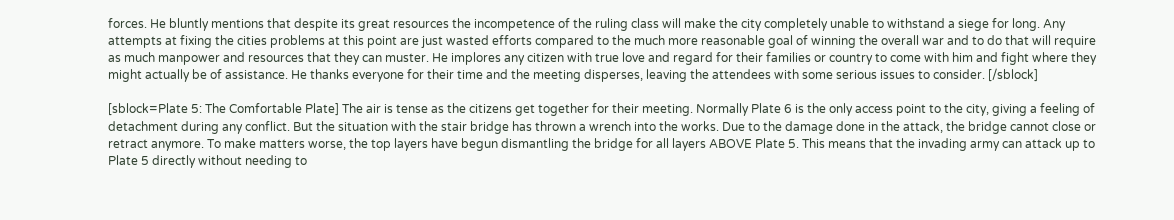forces. He bluntly mentions that despite its great resources the incompetence of the ruling class will make the city completely unable to withstand a siege for long. Any attempts at fixing the cities problems at this point are just wasted efforts compared to the much more reasonable goal of winning the overall war and to do that will require as much manpower and resources that they can muster. He implores any citizen with true love and regard for their families or country to come with him and fight where they might actually be of assistance. He thanks everyone for their time and the meeting disperses, leaving the attendees with some serious issues to consider. [/sblock]

[sblock=Plate 5: The Comfortable Plate] The air is tense as the citizens get together for their meeting. Normally Plate 6 is the only access point to the city, giving a feeling of detachment during any conflict. But the situation with the stair bridge has thrown a wrench into the works. Due to the damage done in the attack, the bridge cannot close or retract anymore. To make matters worse, the top layers have begun dismantling the bridge for all layers ABOVE Plate 5. This means that the invading army can attack up to Plate 5 directly without needing to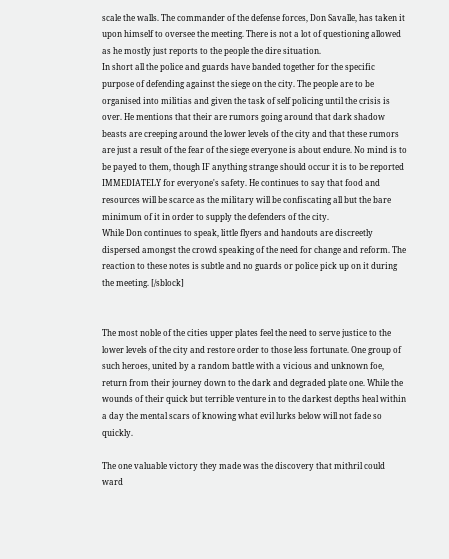scale the walls. The commander of the defense forces, Don Savalle, has taken it upon himself to oversee the meeting. There is not a lot of questioning allowed as he mostly just reports to the people the dire situation.
In short all the police and guards have banded together for the specific purpose of defending against the siege on the city. The people are to be organised into militias and given the task of self policing until the crisis is over. He mentions that their are rumors going around that dark shadow beasts are creeping around the lower levels of the city and that these rumors are just a result of the fear of the siege everyone is about endure. No mind is to be payed to them, though IF anything strange should occur it is to be reported IMMEDIATELY for everyone's safety. He continues to say that food and resources will be scarce as the military will be confiscating all but the bare minimum of it in order to supply the defenders of the city.
While Don continues to speak, little flyers and handouts are discreetly dispersed amongst the crowd speaking of the need for change and reform. The reaction to these notes is subtle and no guards or police pick up on it during the meeting. [/sblock]


The most noble of the cities upper plates feel the need to serve justice to the lower levels of the city and restore order to those less fortunate. One group of such heroes, united by a random battle with a vicious and unknown foe, return from their journey down to the dark and degraded plate one. While the wounds of their quick but terrible venture in to the darkest depths heal within a day the mental scars of knowing what evil lurks below will not fade so quickly.

The one valuable victory they made was the discovery that mithril could ward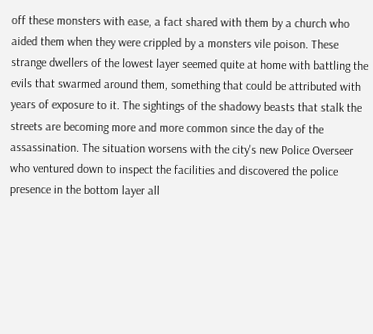off these monsters with ease, a fact shared with them by a church who aided them when they were crippled by a monsters vile poison. These strange dwellers of the lowest layer seemed quite at home with battling the evils that swarmed around them, something that could be attributed with years of exposure to it. The sightings of the shadowy beasts that stalk the streets are becoming more and more common since the day of the assassination. The situation worsens with the city's new Police Overseer who ventured down to inspect the facilities and discovered the police presence in the bottom layer all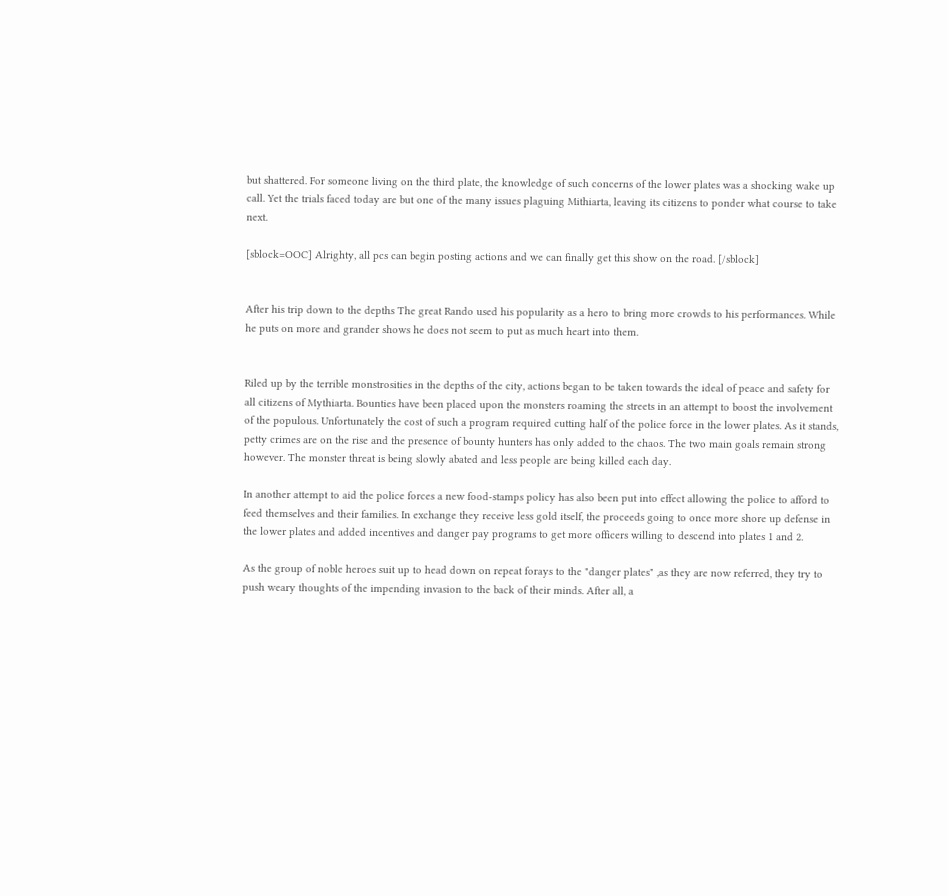but shattered. For someone living on the third plate, the knowledge of such concerns of the lower plates was a shocking wake up call. Yet the trials faced today are but one of the many issues plaguing Mithiarta, leaving its citizens to ponder what course to take next.

[sblock=OOC] Alrighty, all pcs can begin posting actions and we can finally get this show on the road. [/sblock]


After his trip down to the depths The great Rando used his popularity as a hero to bring more crowds to his performances. While he puts on more and grander shows he does not seem to put as much heart into them.


Riled up by the terrible monstrosities in the depths of the city, actions began to be taken towards the ideal of peace and safety for all citizens of Mythiarta. Bounties have been placed upon the monsters roaming the streets in an attempt to boost the involvement of the populous. Unfortunately the cost of such a program required cutting half of the police force in the lower plates. As it stands, petty crimes are on the rise and the presence of bounty hunters has only added to the chaos. The two main goals remain strong however. The monster threat is being slowly abated and less people are being killed each day.

In another attempt to aid the police forces a new food-stamps policy has also been put into effect allowing the police to afford to feed themselves and their families. In exchange they receive less gold itself, the proceeds going to once more shore up defense in the lower plates and added incentives and danger pay programs to get more officers willing to descend into plates 1 and 2.

As the group of noble heroes suit up to head down on repeat forays to the "danger plates" ,as they are now referred, they try to push weary thoughts of the impending invasion to the back of their minds. After all, a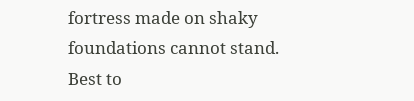fortress made on shaky foundations cannot stand. Best to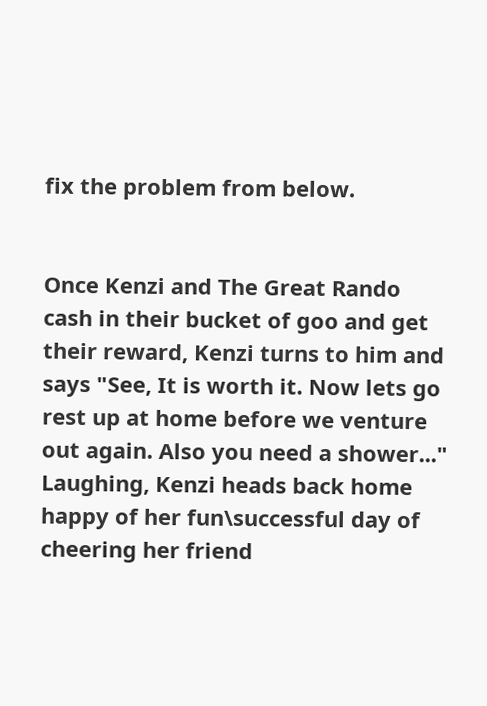fix the problem from below.


Once Kenzi and The Great Rando cash in their bucket of goo and get their reward, Kenzi turns to him and says "See, It is worth it. Now lets go rest up at home before we venture out again. Also you need a shower..." Laughing, Kenzi heads back home happy of her fun\successful day of cheering her friend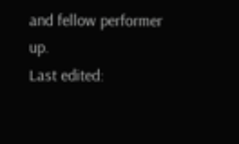and fellow performer up.
Last edited: